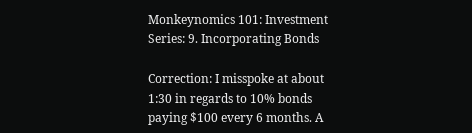Monkeynomics 101: Investment Series: 9. Incorporating Bonds

Correction: I misspoke at about 1:30 in regards to 10% bonds paying $100 every 6 months. A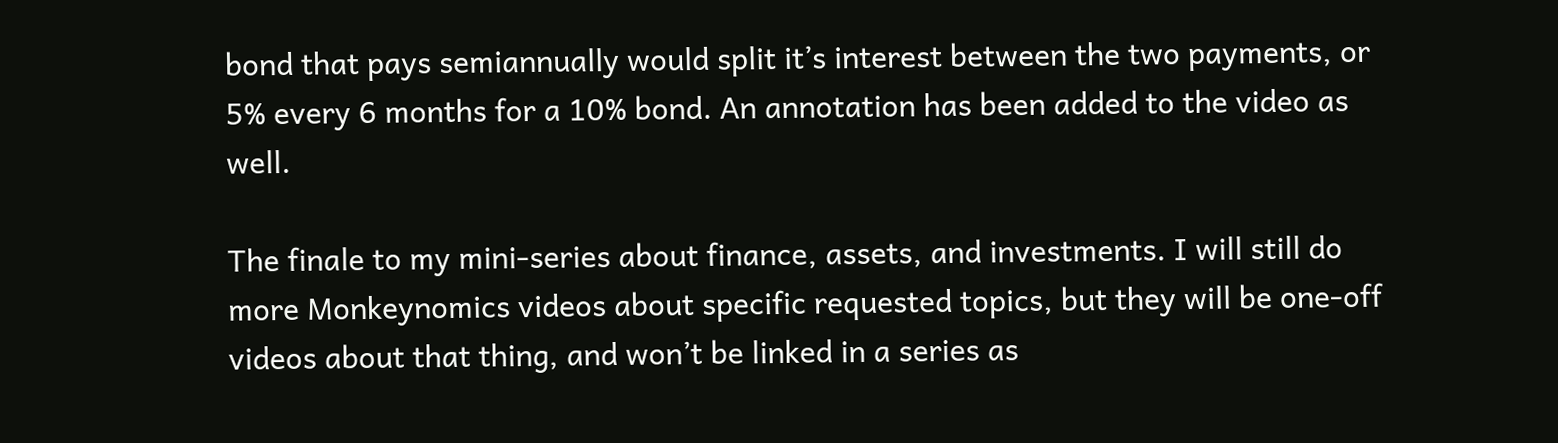bond that pays semiannually would split it’s interest between the two payments, or 5% every 6 months for a 10% bond. An annotation has been added to the video as well.

The finale to my mini-series about finance, assets, and investments. I will still do more Monkeynomics videos about specific requested topics, but they will be one-off videos about that thing, and won’t be linked in a series as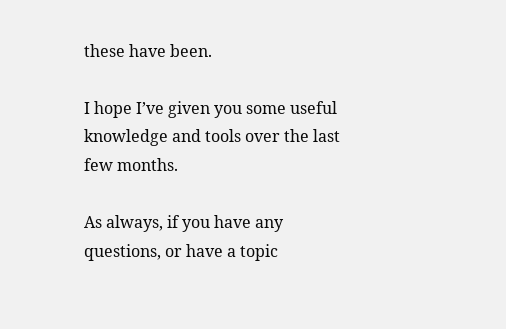these have been.

I hope I’ve given you some useful knowledge and tools over the last few months.

As always, if you have any questions, or have a topic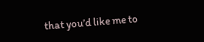that you’d like me to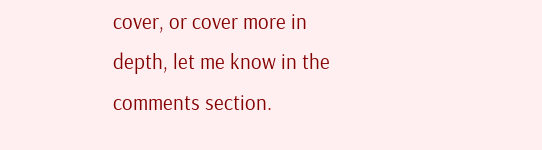cover, or cover more in depth, let me know in the comments section.